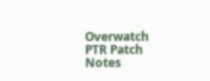Overwatch PTR Patch Notes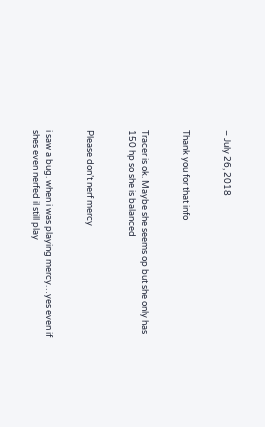– July 26, 2018


Thank you for that info


Tracer is ok. Maybe she seems op but she only has 150 hp so she is balanced


Please don’t nerf mercy


i saw a bug. when i was playing mercy…yes even if shes even nerfed il still play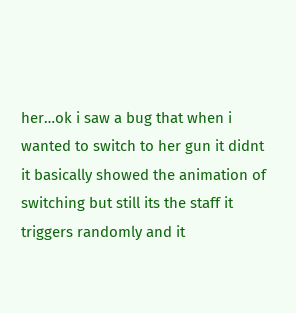her…ok i saw a bug that when i wanted to switch to her gun it didnt it basically showed the animation of switching but still its the staff it triggers randomly and it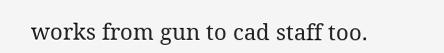works from gun to cad staff too.